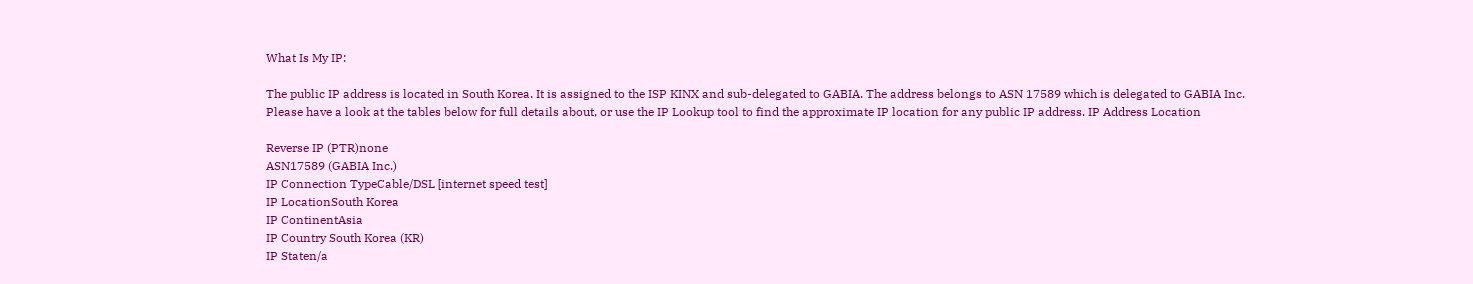What Is My IP:

The public IP address is located in South Korea. It is assigned to the ISP KINX and sub-delegated to GABIA. The address belongs to ASN 17589 which is delegated to GABIA Inc.
Please have a look at the tables below for full details about, or use the IP Lookup tool to find the approximate IP location for any public IP address. IP Address Location

Reverse IP (PTR)none
ASN17589 (GABIA Inc.)
IP Connection TypeCable/DSL [internet speed test]
IP LocationSouth Korea
IP ContinentAsia
IP Country South Korea (KR)
IP Staten/a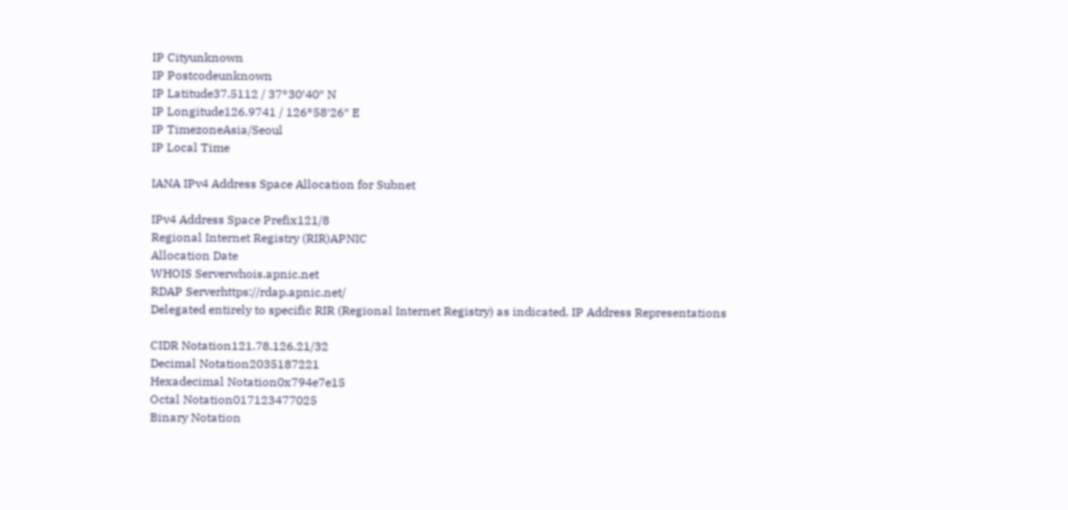IP Cityunknown
IP Postcodeunknown
IP Latitude37.5112 / 37°30′40″ N
IP Longitude126.9741 / 126°58′26″ E
IP TimezoneAsia/Seoul
IP Local Time

IANA IPv4 Address Space Allocation for Subnet

IPv4 Address Space Prefix121/8
Regional Internet Registry (RIR)APNIC
Allocation Date
WHOIS Serverwhois.apnic.net
RDAP Serverhttps://rdap.apnic.net/
Delegated entirely to specific RIR (Regional Internet Registry) as indicated. IP Address Representations

CIDR Notation121.78.126.21/32
Decimal Notation2035187221
Hexadecimal Notation0x794e7e15
Octal Notation017123477025
Binary Notation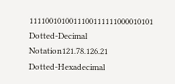1111001010011100111111000010101
Dotted-Decimal Notation121.78.126.21
Dotted-Hexadecimal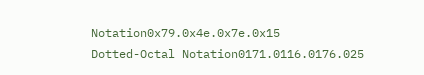Notation0x79.0x4e.0x7e.0x15
Dotted-Octal Notation0171.0116.0176.025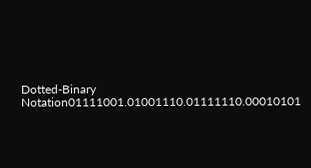Dotted-Binary Notation01111001.01001110.01111110.00010101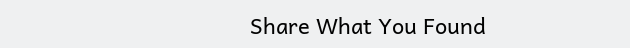Share What You Found